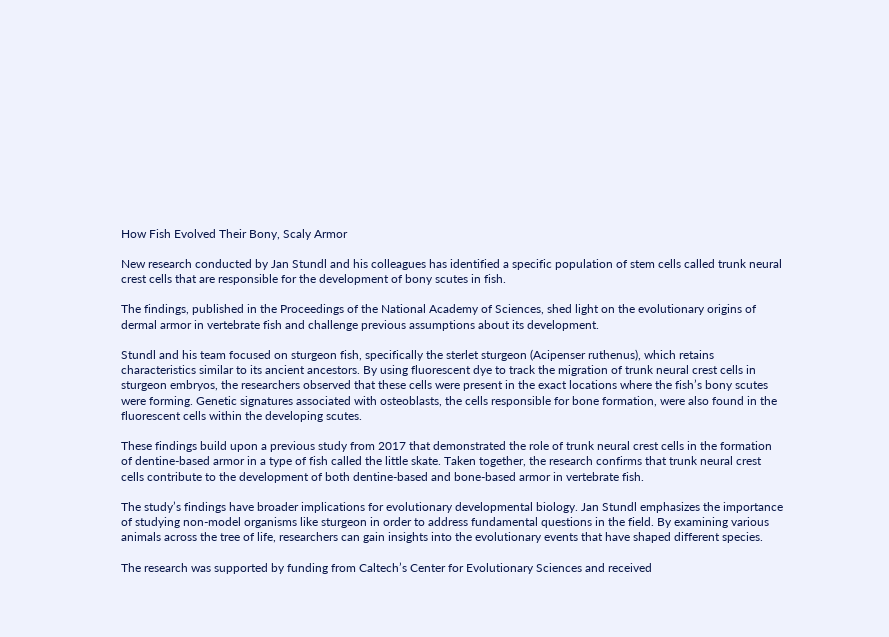How Fish Evolved Their Bony, Scaly Armor

New research conducted by Jan Stundl and his colleagues has identified a specific population of stem cells called trunk neural crest cells that are responsible for the development of bony scutes in fish.

The findings, published in the Proceedings of the National Academy of Sciences, shed light on the evolutionary origins of dermal armor in vertebrate fish and challenge previous assumptions about its development.

Stundl and his team focused on sturgeon fish, specifically the sterlet sturgeon (Acipenser ruthenus), which retains characteristics similar to its ancient ancestors. By using fluorescent dye to track the migration of trunk neural crest cells in sturgeon embryos, the researchers observed that these cells were present in the exact locations where the fish’s bony scutes were forming. Genetic signatures associated with osteoblasts, the cells responsible for bone formation, were also found in the fluorescent cells within the developing scutes.

These findings build upon a previous study from 2017 that demonstrated the role of trunk neural crest cells in the formation of dentine-based armor in a type of fish called the little skate. Taken together, the research confirms that trunk neural crest cells contribute to the development of both dentine-based and bone-based armor in vertebrate fish.

The study’s findings have broader implications for evolutionary developmental biology. Jan Stundl emphasizes the importance of studying non-model organisms like sturgeon in order to address fundamental questions in the field. By examining various animals across the tree of life, researchers can gain insights into the evolutionary events that have shaped different species.

The research was supported by funding from Caltech’s Center for Evolutionary Sciences and received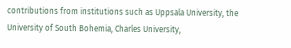contributions from institutions such as Uppsala University, the University of South Bohemia, Charles University,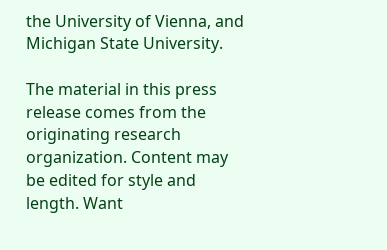the University of Vienna, and Michigan State University.

The material in this press release comes from the originating research organization. Content may be edited for style and length. Want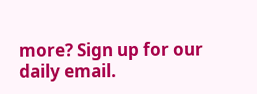more? Sign up for our daily email.